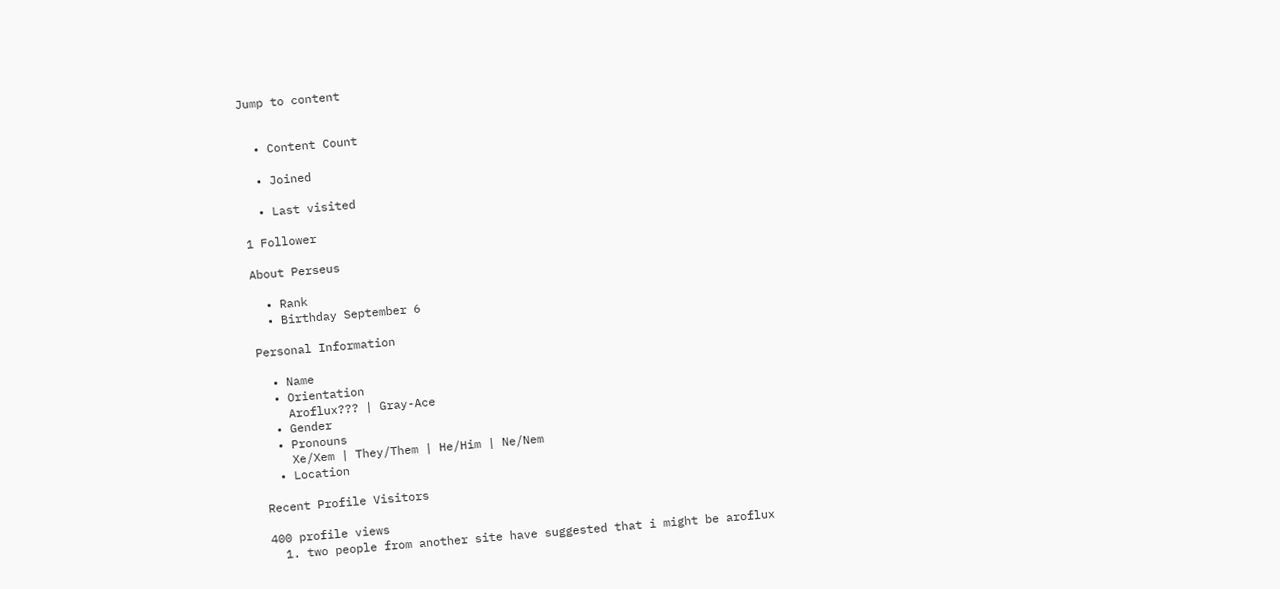Jump to content


  • Content Count

  • Joined

  • Last visited

1 Follower

About Perseus

  • Rank
  • Birthday September 6

Personal Information

  • Name
  • Orientation
    Aroflux??? | Gray-Ace
  • Gender
  • Pronouns
    Xe/Xem | They/Them | He/Him | Ne/Nem
  • Location

Recent Profile Visitors

400 profile views
  1. two people from another site have suggested that i might be aroflux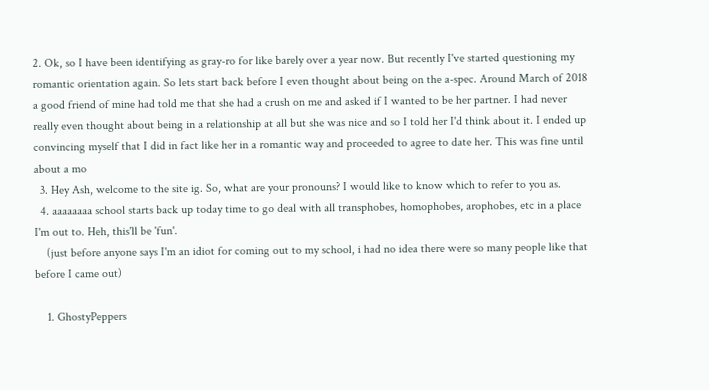2. Ok, so I have been identifying as gray-ro for like barely over a year now. But recently I've started questioning my romantic orientation again. So lets start back before I even thought about being on the a-spec. Around March of 2018 a good friend of mine had told me that she had a crush on me and asked if I wanted to be her partner. I had never really even thought about being in a relationship at all but she was nice and so I told her I'd think about it. I ended up convincing myself that I did in fact like her in a romantic way and proceeded to agree to date her. This was fine until about a mo
  3. Hey Ash, welcome to the site ig. So, what are your pronouns? I would like to know which to refer to you as.
  4. aaaaaaaa school starts back up today time to go deal with all transphobes, homophobes, arophobes, etc in a place I'm out to. Heh, this'll be 'fun'.
    (just before anyone says I'm an idiot for coming out to my school, i had no idea there were so many people like that before I came out)

    1. GhostyPeppers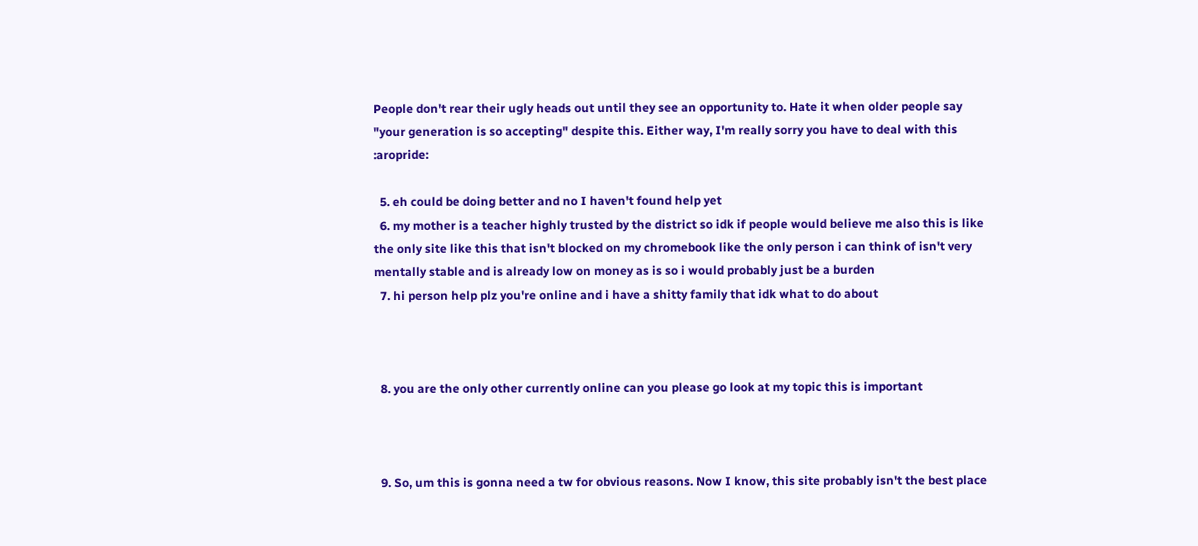People don't rear their ugly heads out until they see an opportunity to. Hate it when older people say "your generation is so accepting" despite this. Either way, I'm really sorry you have to deal with this :aropride:

  5. eh could be doing better and no I haven't found help yet
  6. my mother is a teacher highly trusted by the district so idk if people would believe me also this is like the only site like this that isn't blocked on my chromebook like the only person i can think of isn't very mentally stable and is already low on money as is so i would probably just be a burden
  7. hi person help plz you're online and i have a shitty family that idk what to do about



  8. you are the only other currently online can you please go look at my topic this is important



  9. So, um this is gonna need a tw for obvious reasons. Now I know, this site probably isn't the best place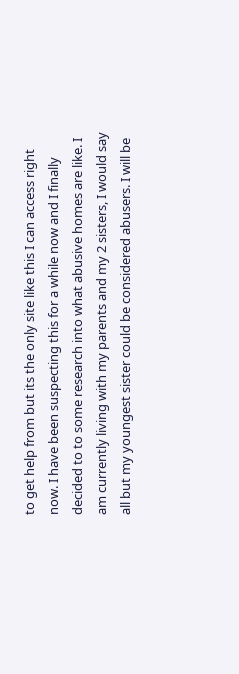to get help from but its the only site like this I can access right now. I have been suspecting this for a while now and I finally decided to to some research into what abusive homes are like. I am currently living with my parents and my 2 sisters, I would say all but my youngest sister could be considered abusers. I will be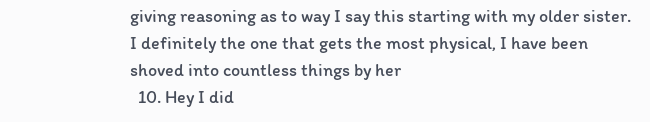giving reasoning as to way I say this starting with my older sister. I definitely the one that gets the most physical, I have been shoved into countless things by her
  10. Hey I did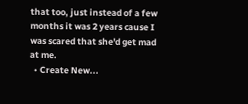that too, just instead of a few months it was 2 years cause I was scared that she'd get mad at me.
  • Create New...